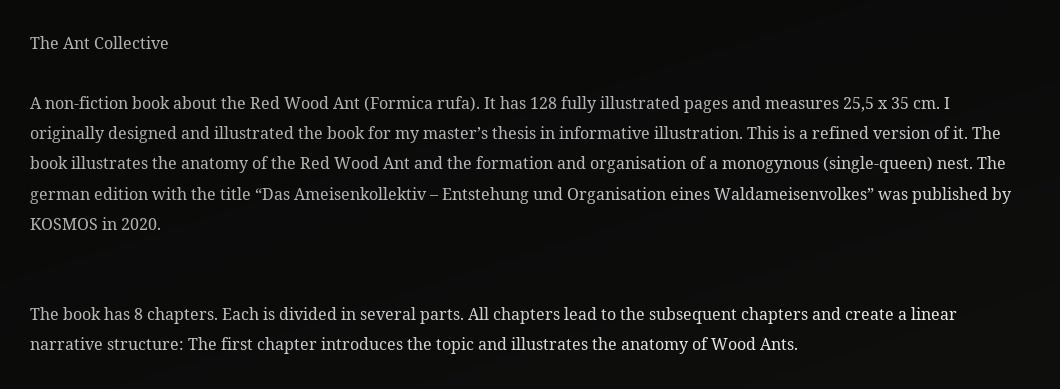The Ant Collective

A non-fiction book about the Red Wood Ant (Formica rufa). It has 128 fully illustrated pages and measures 25,5 x 35 cm. I originally designed and illustrated the book for my master’s thesis in informative illustration. This is a refined version of it. The book illustrates the anatomy of the Red Wood Ant and the formation and organisation of a monogynous (single-queen) nest. The german edition with the title “Das Ameisenkollektiv – Entstehung und Organisation eines Waldameisenvolkes” was published by KOSMOS in 2020.


The book has 8 chapters. Each is divided in several parts. All chapters lead to the subsequent chapters and create a linear narrative structure: The first chapter introduces the topic and illustrates the anatomy of Wood Ants.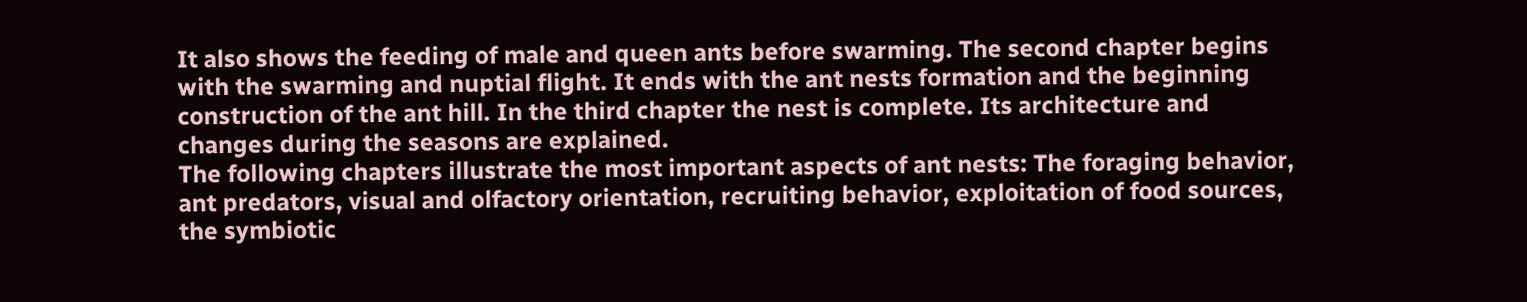It also shows the feeding of male and queen ants before swarming. The second chapter begins with the swarming and nuptial flight. It ends with the ant nests formation and the beginning construction of the ant hill. In the third chapter the nest is complete. Its architecture and changes during the seasons are explained.
The following chapters illustrate the most important aspects of ant nests: The foraging behavior, ant predators, visual and olfactory orientation, recruiting behavior, exploitation of food sources, the symbiotic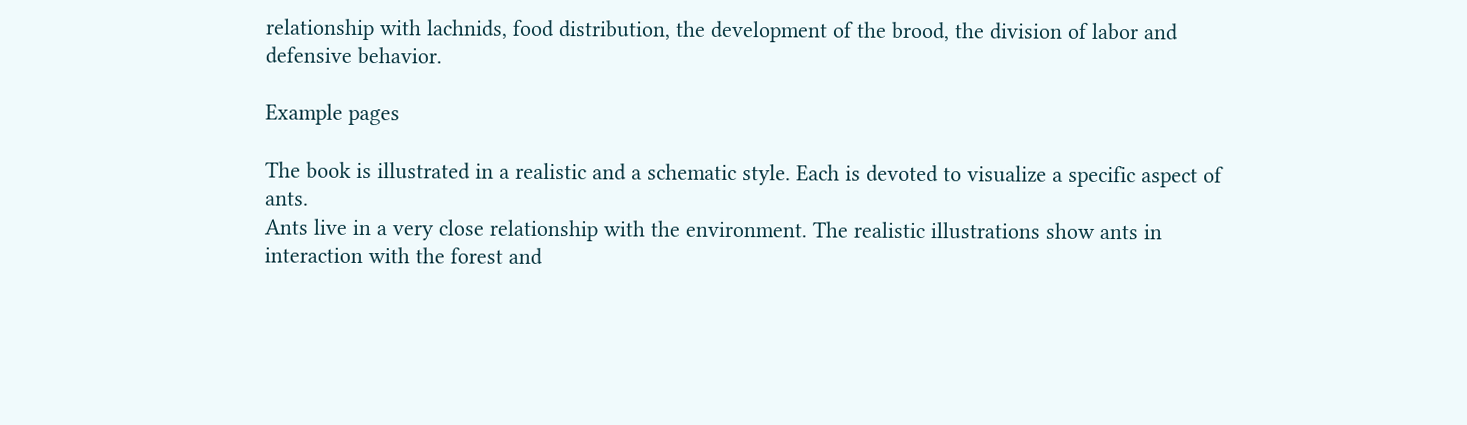relationship with lachnids, food distribution, the development of the brood, the division of labor and defensive behavior.

Example pages

The book is illustrated in a realistic and a schematic style. Each is devoted to visualize a specific aspect of ants.
Ants live in a very close relationship with the environment. The realistic illustrations show ants in interaction with the forest and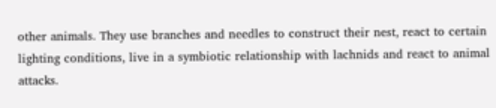other animals. They use branches and needles to construct their nest, react to certain lighting conditions, live in a symbiotic relationship with lachnids and react to animal attacks.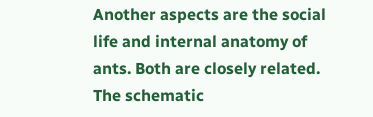Another aspects are the social life and internal anatomy of ants. Both are closely related. The schematic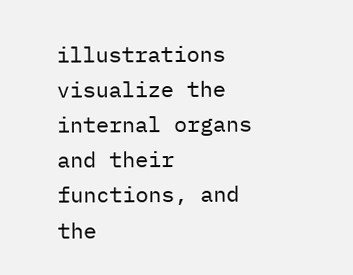illustrations visualize the internal organs and their functions, and the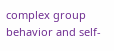complex group behavior and self-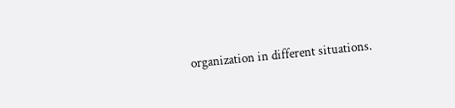organization in different situations.